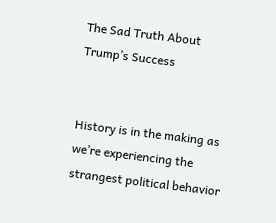The Sad Truth About Trump’s Success


History is in the making as we’re experiencing the strangest political behavior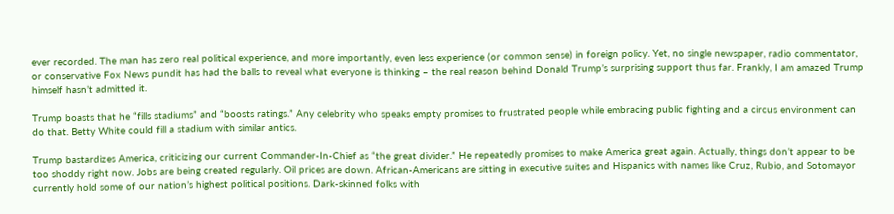ever recorded. The man has zero real political experience, and more importantly, even less experience (or common sense) in foreign policy. Yet, no single newspaper, radio commentator, or conservative Fox News pundit has had the balls to reveal what everyone is thinking – the real reason behind Donald Trump’s surprising support thus far. Frankly, I am amazed Trump himself hasn’t admitted it.

Trump boasts that he “fills stadiums” and “boosts ratings.” Any celebrity who speaks empty promises to frustrated people while embracing public fighting and a circus environment can do that. Betty White could fill a stadium with similar antics.

Trump bastardizes America, criticizing our current Commander-In-Chief as “the great divider.” He repeatedly promises to make America great again. Actually, things don’t appear to be too shoddy right now. Jobs are being created regularly. Oil prices are down. African-Americans are sitting in executive suites and Hispanics with names like Cruz, Rubio, and Sotomayor currently hold some of our nation’s highest political positions. Dark-skinned folks with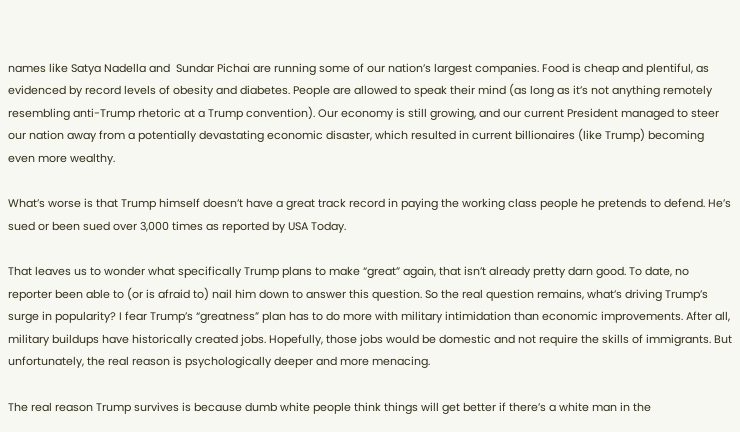names like Satya Nadella and  Sundar Pichai are running some of our nation’s largest companies. Food is cheap and plentiful, as evidenced by record levels of obesity and diabetes. People are allowed to speak their mind (as long as it’s not anything remotely resembling anti-Trump rhetoric at a Trump convention). Our economy is still growing, and our current President managed to steer our nation away from a potentially devastating economic disaster, which resulted in current billionaires (like Trump) becoming even more wealthy.

What’s worse is that Trump himself doesn’t have a great track record in paying the working class people he pretends to defend. He’s sued or been sued over 3,000 times as reported by USA Today.

That leaves us to wonder what specifically Trump plans to make “great” again, that isn’t already pretty darn good. To date, no reporter been able to (or is afraid to) nail him down to answer this question. So the real question remains, what’s driving Trump’s surge in popularity? I fear Trump’s “greatness” plan has to do more with military intimidation than economic improvements. After all, military buildups have historically created jobs. Hopefully, those jobs would be domestic and not require the skills of immigrants. But unfortunately, the real reason is psychologically deeper and more menacing.

The real reason Trump survives is because dumb white people think things will get better if there’s a white man in the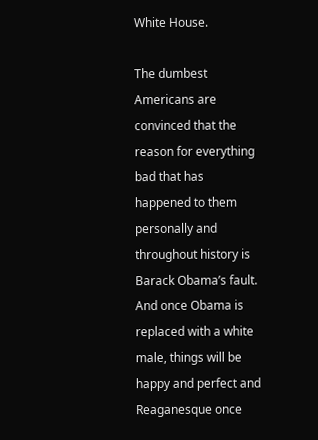White House.

The dumbest Americans are convinced that the reason for everything bad that has happened to them personally and throughout history is Barack Obama’s fault. And once Obama is replaced with a white male, things will be happy and perfect and Reaganesque once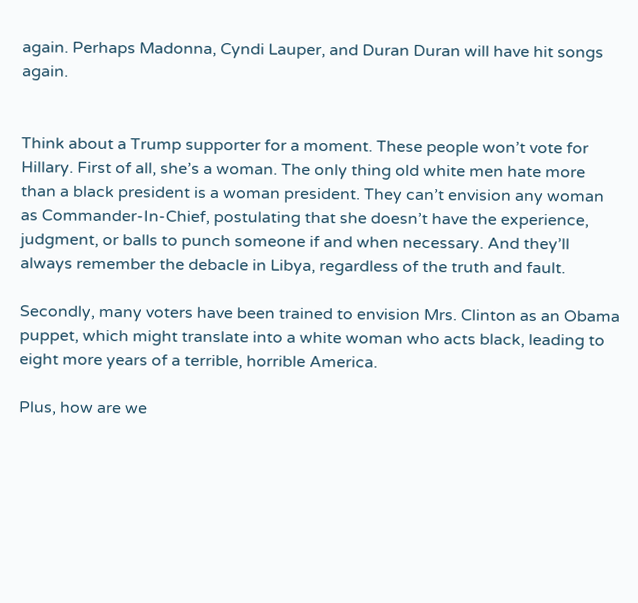again. Perhaps Madonna, Cyndi Lauper, and Duran Duran will have hit songs again.


Think about a Trump supporter for a moment. These people won’t vote for Hillary. First of all, she’s a woman. The only thing old white men hate more than a black president is a woman president. They can’t envision any woman as Commander-In-Chief, postulating that she doesn’t have the experience, judgment, or balls to punch someone if and when necessary. And they’ll always remember the debacle in Libya, regardless of the truth and fault.

Secondly, many voters have been trained to envision Mrs. Clinton as an Obama puppet, which might translate into a white woman who acts black, leading to eight more years of a terrible, horrible America.

Plus, how are we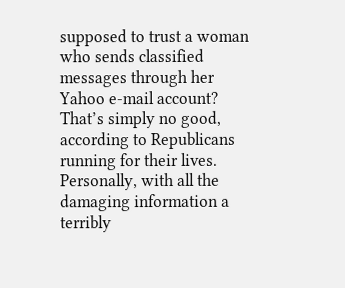supposed to trust a woman who sends classified messages through her Yahoo e-mail account? That’s simply no good, according to Republicans running for their lives. Personally, with all the damaging information a terribly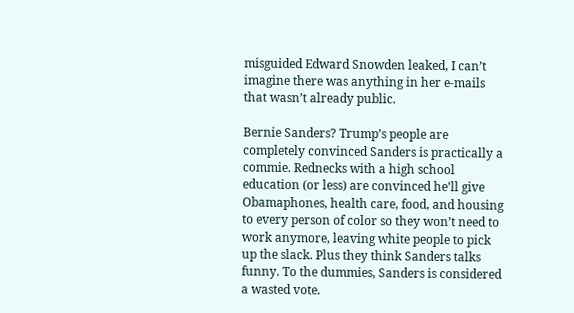misguided Edward Snowden leaked, I can’t imagine there was anything in her e-mails that wasn’t already public.

Bernie Sanders? Trump’s people are completely convinced Sanders is practically a commie. Rednecks with a high school education (or less) are convinced he’ll give Obamaphones, health care, food, and housing to every person of color so they won’t need to work anymore, leaving white people to pick up the slack. Plus they think Sanders talks funny. To the dummies, Sanders is considered a wasted vote.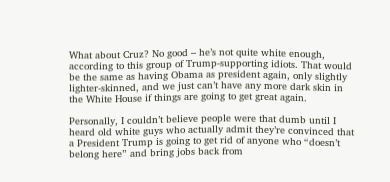What about Cruz? No good – he’s not quite white enough, according to this group of Trump-supporting idiots. That would be the same as having Obama as president again, only slightly lighter-skinned, and we just can’t have any more dark skin in the White House if things are going to get great again.

Personally, I couldn’t believe people were that dumb until I heard old white guys who actually admit they’re convinced that a President Trump is going to get rid of anyone who “doesn’t belong here” and bring jobs back from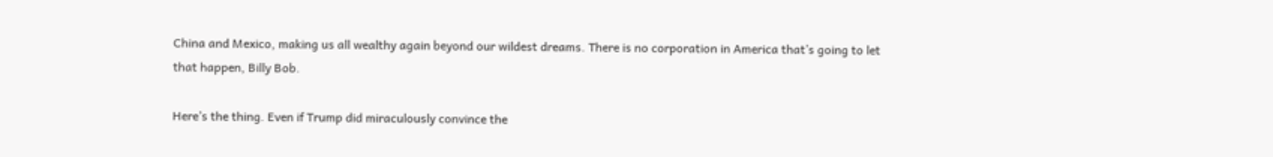China and Mexico, making us all wealthy again beyond our wildest dreams. There is no corporation in America that’s going to let that happen, Billy Bob.

Here’s the thing. Even if Trump did miraculously convince the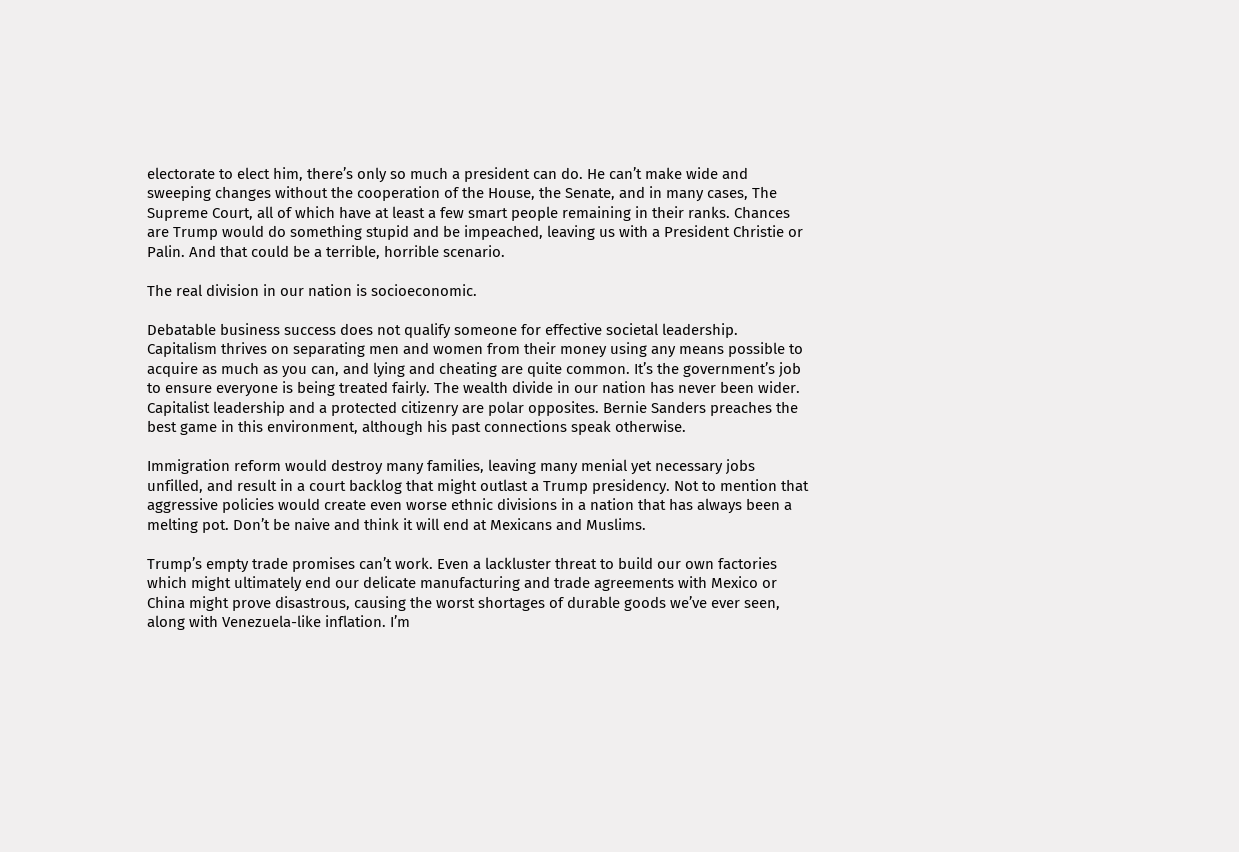electorate to elect him, there’s only so much a president can do. He can’t make wide and sweeping changes without the cooperation of the House, the Senate, and in many cases, The Supreme Court, all of which have at least a few smart people remaining in their ranks. Chances are Trump would do something stupid and be impeached, leaving us with a President Christie or Palin. And that could be a terrible, horrible scenario.

The real division in our nation is socioeconomic.

Debatable business success does not qualify someone for effective societal leadership. Capitalism thrives on separating men and women from their money using any means possible to acquire as much as you can, and lying and cheating are quite common. It’s the government’s job to ensure everyone is being treated fairly. The wealth divide in our nation has never been wider. Capitalist leadership and a protected citizenry are polar opposites. Bernie Sanders preaches the best game in this environment, although his past connections speak otherwise.

Immigration reform would destroy many families, leaving many menial yet necessary jobs unfilled, and result in a court backlog that might outlast a Trump presidency. Not to mention that aggressive policies would create even worse ethnic divisions in a nation that has always been a melting pot. Don’t be naive and think it will end at Mexicans and Muslims.

Trump’s empty trade promises can’t work. Even a lackluster threat to build our own factories which might ultimately end our delicate manufacturing and trade agreements with Mexico or China might prove disastrous, causing the worst shortages of durable goods we’ve ever seen, along with Venezuela-like inflation. I’m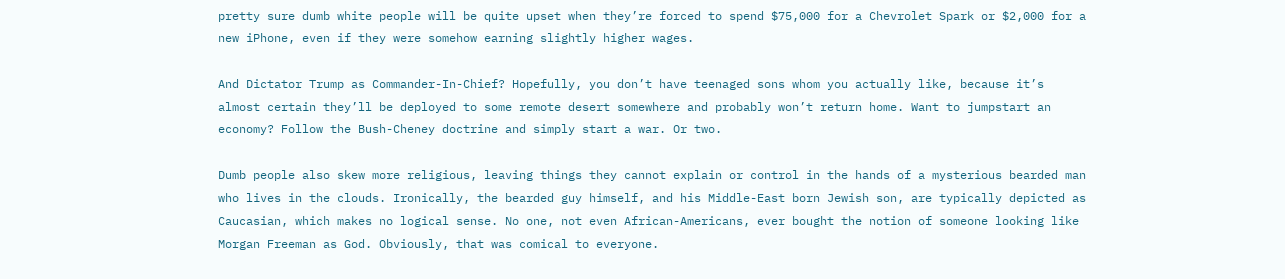pretty sure dumb white people will be quite upset when they’re forced to spend $75,000 for a Chevrolet Spark or $2,000 for a new iPhone, even if they were somehow earning slightly higher wages.

And Dictator Trump as Commander-In-Chief? Hopefully, you don’t have teenaged sons whom you actually like, because it’s almost certain they’ll be deployed to some remote desert somewhere and probably won’t return home. Want to jumpstart an economy? Follow the Bush-Cheney doctrine and simply start a war. Or two.

Dumb people also skew more religious, leaving things they cannot explain or control in the hands of a mysterious bearded man who lives in the clouds. Ironically, the bearded guy himself, and his Middle-East born Jewish son, are typically depicted as Caucasian, which makes no logical sense. No one, not even African-Americans, ever bought the notion of someone looking like Morgan Freeman as God. Obviously, that was comical to everyone.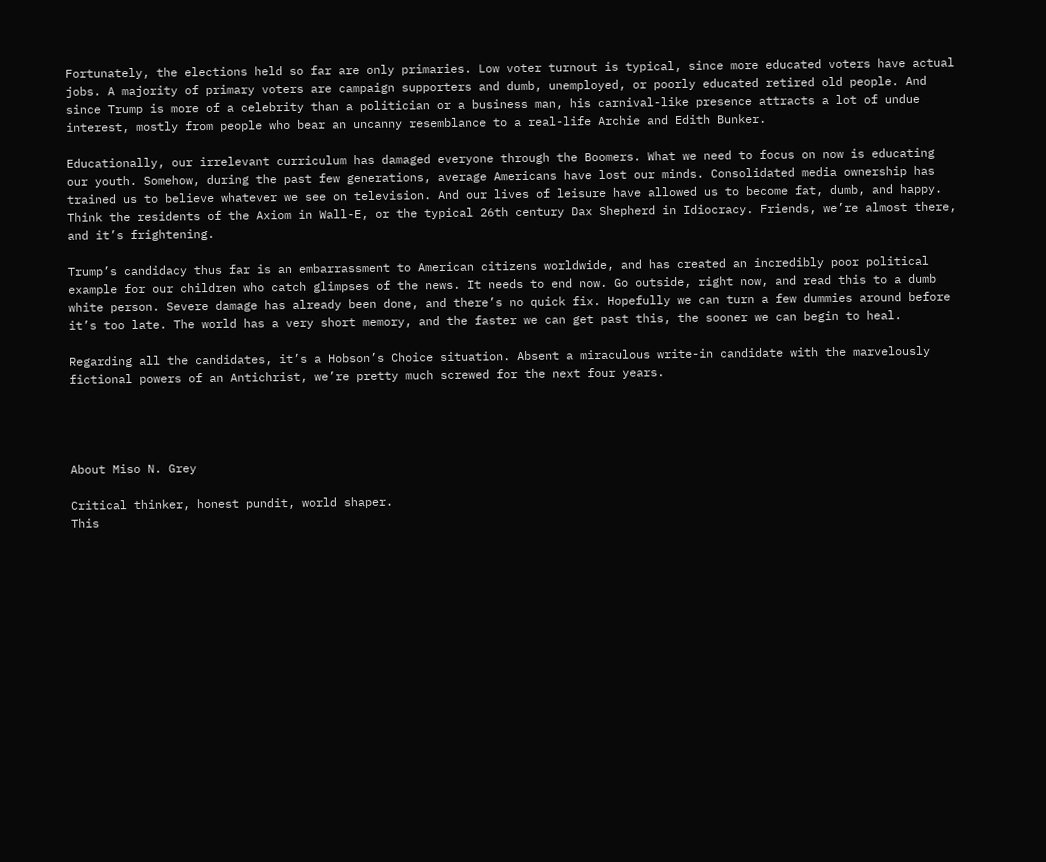Fortunately, the elections held so far are only primaries. Low voter turnout is typical, since more educated voters have actual jobs. A majority of primary voters are campaign supporters and dumb, unemployed, or poorly educated retired old people. And since Trump is more of a celebrity than a politician or a business man, his carnival-like presence attracts a lot of undue interest, mostly from people who bear an uncanny resemblance to a real-life Archie and Edith Bunker.

Educationally, our irrelevant curriculum has damaged everyone through the Boomers. What we need to focus on now is educating our youth. Somehow, during the past few generations, average Americans have lost our minds. Consolidated media ownership has trained us to believe whatever we see on television. And our lives of leisure have allowed us to become fat, dumb, and happy. Think the residents of the Axiom in Wall-E, or the typical 26th century Dax Shepherd in Idiocracy. Friends, we’re almost there, and it’s frightening.

Trump’s candidacy thus far is an embarrassment to American citizens worldwide, and has created an incredibly poor political example for our children who catch glimpses of the news. It needs to end now. Go outside, right now, and read this to a dumb white person. Severe damage has already been done, and there’s no quick fix. Hopefully we can turn a few dummies around before it’s too late. The world has a very short memory, and the faster we can get past this, the sooner we can begin to heal.

Regarding all the candidates, it’s a Hobson’s Choice situation. Absent a miraculous write-in candidate with the marvelously fictional powers of an Antichrist, we’re pretty much screwed for the next four years.




About Miso N. Grey

Critical thinker, honest pundit, world shaper.
This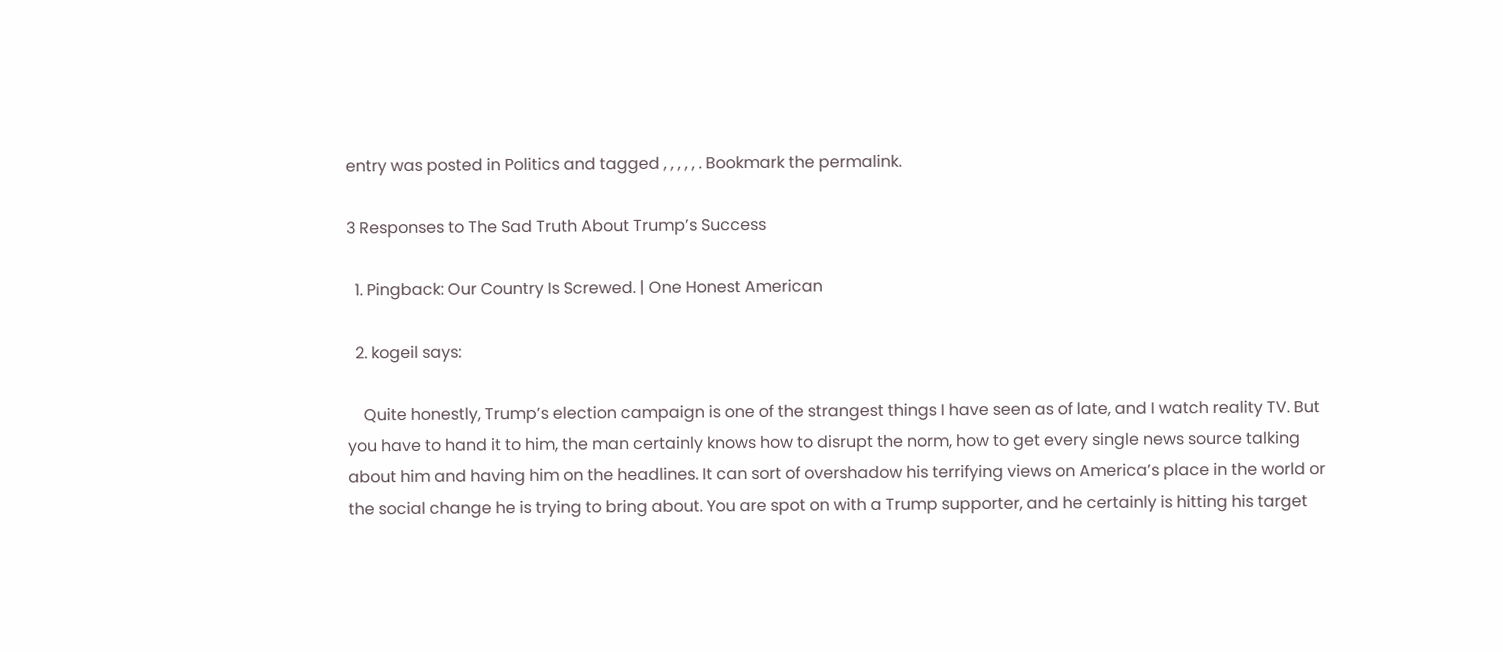entry was posted in Politics and tagged , , , , , . Bookmark the permalink.

3 Responses to The Sad Truth About Trump’s Success

  1. Pingback: Our Country Is Screwed. | One Honest American

  2. kogeil says:

    Quite honestly, Trump’s election campaign is one of the strangest things I have seen as of late, and I watch reality TV. But you have to hand it to him, the man certainly knows how to disrupt the norm, how to get every single news source talking about him and having him on the headlines. It can sort of overshadow his terrifying views on America’s place in the world or the social change he is trying to bring about. You are spot on with a Trump supporter, and he certainly is hitting his target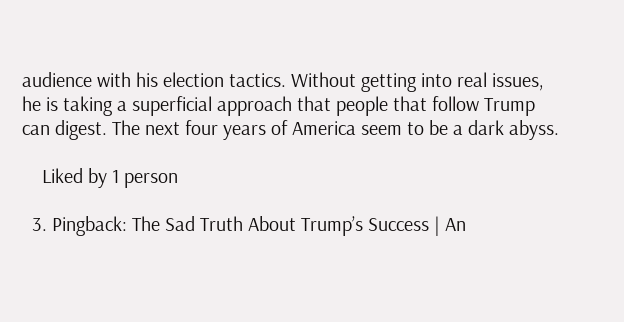audience with his election tactics. Without getting into real issues, he is taking a superficial approach that people that follow Trump can digest. The next four years of America seem to be a dark abyss.

    Liked by 1 person

  3. Pingback: The Sad Truth About Trump’s Success | An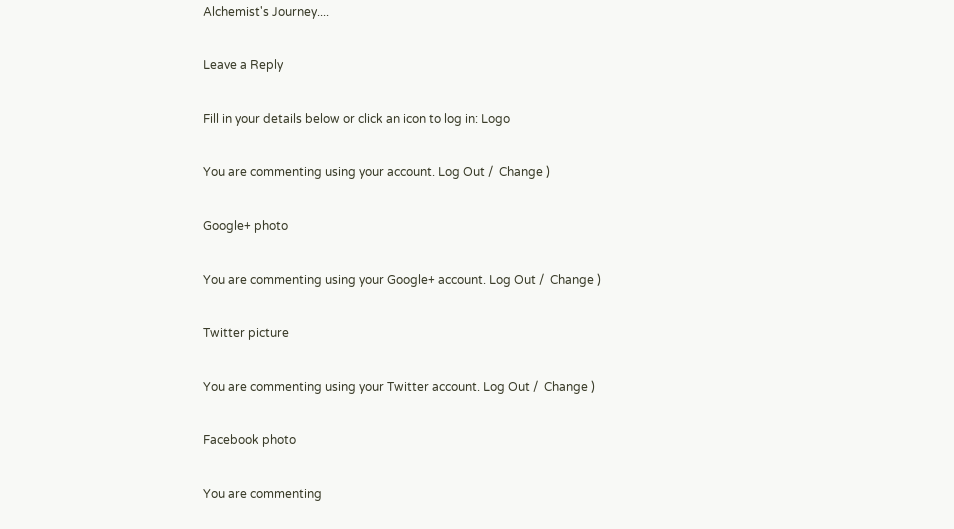Alchemist's Journey....

Leave a Reply

Fill in your details below or click an icon to log in: Logo

You are commenting using your account. Log Out /  Change )

Google+ photo

You are commenting using your Google+ account. Log Out /  Change )

Twitter picture

You are commenting using your Twitter account. Log Out /  Change )

Facebook photo

You are commenting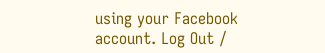using your Facebook account. Log Out /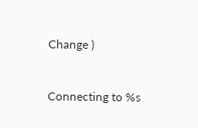Change )


Connecting to %s